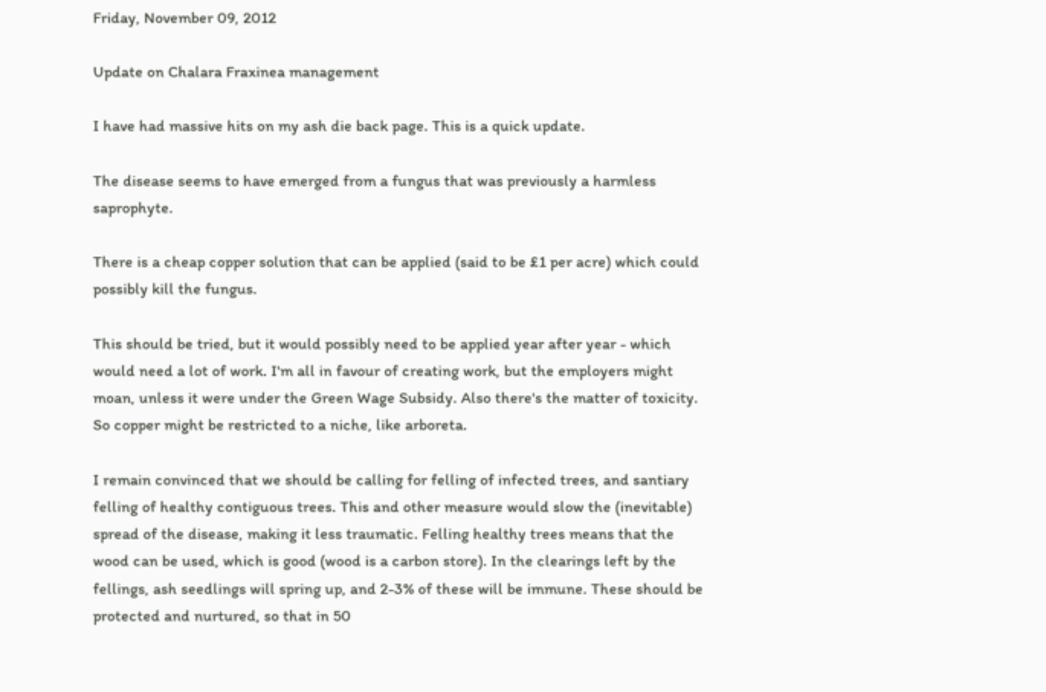Friday, November 09, 2012

Update on Chalara Fraxinea management

I have had massive hits on my ash die back page. This is a quick update.

The disease seems to have emerged from a fungus that was previously a harmless saprophyte.

There is a cheap copper solution that can be applied (said to be £1 per acre) which could possibly kill the fungus.

This should be tried, but it would possibly need to be applied year after year - which would need a lot of work. I'm all in favour of creating work, but the employers might moan, unless it were under the Green Wage Subsidy. Also there's the matter of toxicity. So copper might be restricted to a niche, like arboreta.

I remain convinced that we should be calling for felling of infected trees, and santiary felling of healthy contiguous trees. This and other measure would slow the (inevitable) spread of the disease, making it less traumatic. Felling healthy trees means that the wood can be used, which is good (wood is a carbon store). In the clearings left by the fellings, ash seedlings will spring up, and 2-3% of these will be immune. These should be protected and nurtured, so that in 50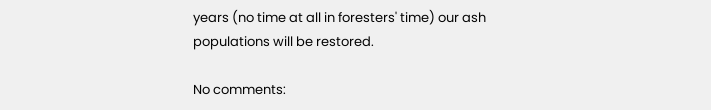years (no time at all in foresters' time) our ash populations will be restored.

No comments: